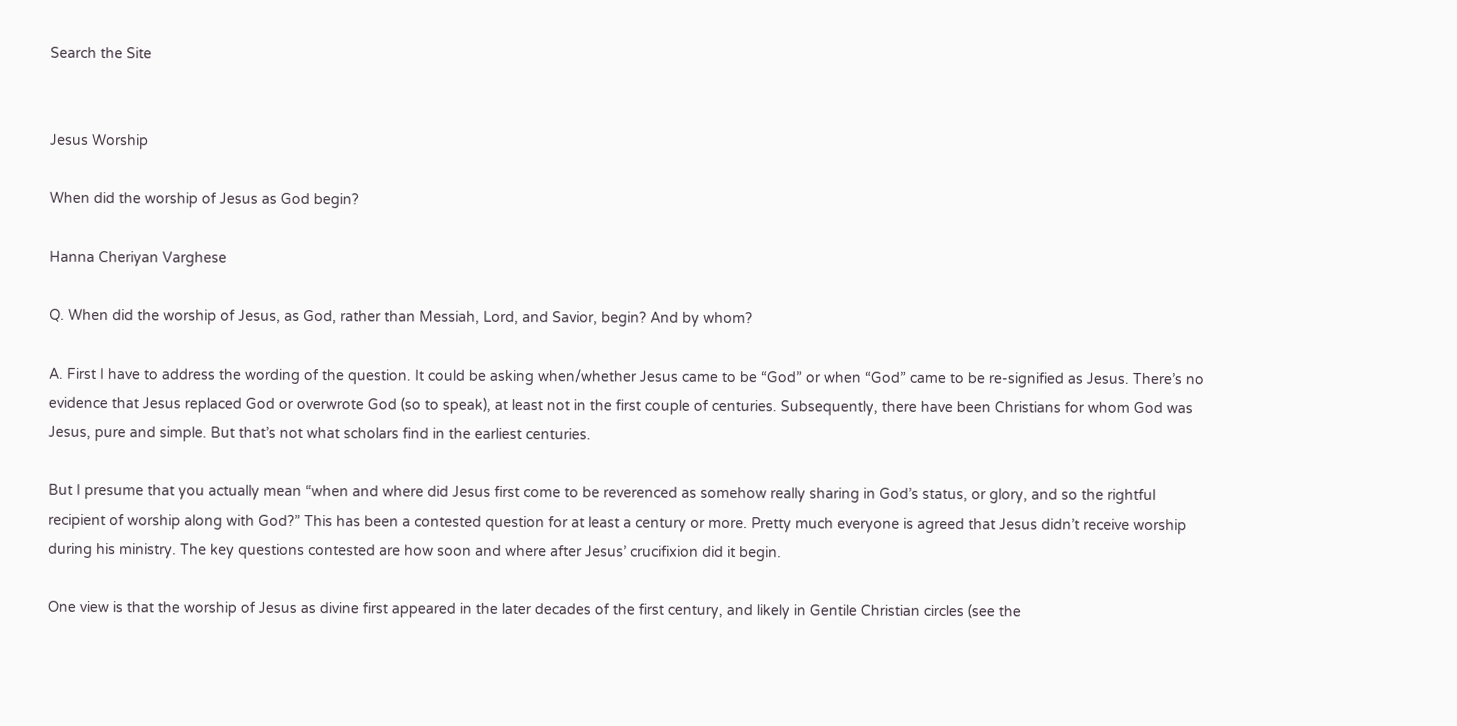Search the Site


Jesus Worship

When did the worship of Jesus as God begin?

Hanna Cheriyan Varghese

Q. When did the worship of Jesus, as God, rather than Messiah, Lord, and Savior, begin? And by whom?

A. First I have to address the wording of the question. It could be asking when/whether Jesus came to be “God” or when “God” came to be re-signified as Jesus. There’s no evidence that Jesus replaced God or overwrote God (so to speak), at least not in the first couple of centuries. Subsequently, there have been Christians for whom God was Jesus, pure and simple. But that’s not what scholars find in the earliest centuries.

But I presume that you actually mean “when and where did Jesus first come to be reverenced as somehow really sharing in God’s status, or glory, and so the rightful recipient of worship along with God?” This has been a contested question for at least a century or more. Pretty much everyone is agreed that Jesus didn’t receive worship during his ministry. The key questions contested are how soon and where after Jesus’ crucifixion did it begin.

One view is that the worship of Jesus as divine first appeared in the later decades of the first century, and likely in Gentile Christian circles (see the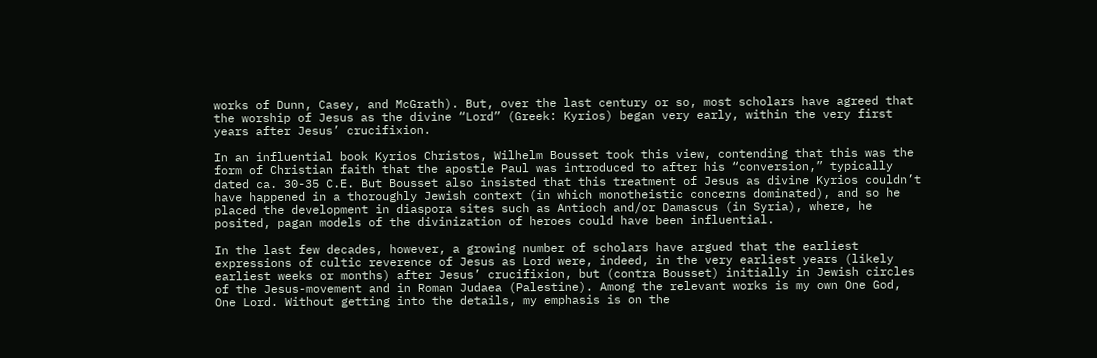works of Dunn, Casey, and McGrath). But, over the last century or so, most scholars have agreed that the worship of Jesus as the divine “Lord” (Greek: Kyrios) began very early, within the very first years after Jesus’ crucifixion.

In an influential book Kyrios Christos, Wilhelm Bousset took this view, contending that this was the form of Christian faith that the apostle Paul was introduced to after his “conversion,” typically dated ca. 30-35 C.E. But Bousset also insisted that this treatment of Jesus as divine Kyrios couldn’t have happened in a thoroughly Jewish context (in which monotheistic concerns dominated), and so he placed the development in diaspora sites such as Antioch and/or Damascus (in Syria), where, he posited, pagan models of the divinization of heroes could have been influential.

In the last few decades, however, a growing number of scholars have argued that the earliest expressions of cultic reverence of Jesus as Lord were, indeed, in the very earliest years (likely earliest weeks or months) after Jesus’ crucifixion, but (contra Bousset) initially in Jewish circles of the Jesus-movement and in Roman Judaea (Palestine). Among the relevant works is my own One God, One Lord. Without getting into the details, my emphasis is on the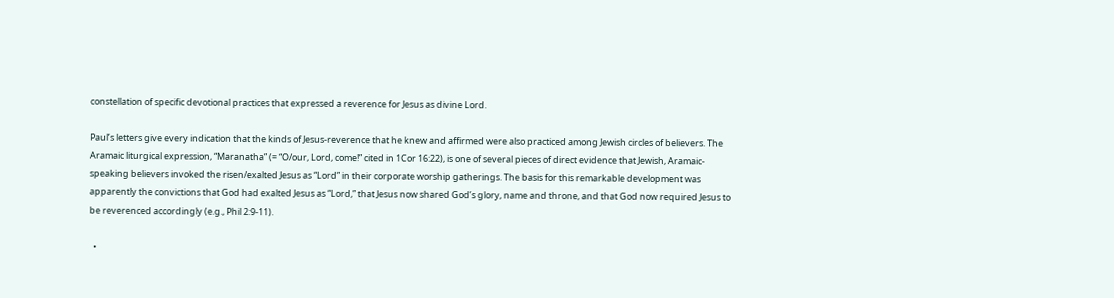constellation of specific devotional practices that expressed a reverence for Jesus as divine Lord.

Paul’s letters give every indication that the kinds of Jesus-reverence that he knew and affirmed were also practiced among Jewish circles of believers. The Aramaic liturgical expression, “Maranatha” (= “O/our, Lord, come!” cited in 1Cor 16:22), is one of several pieces of direct evidence that Jewish, Aramaic-speaking believers invoked the risen/exalted Jesus as “Lord” in their corporate worship gatherings. The basis for this remarkable development was apparently the convictions that God had exalted Jesus as “Lord,” that Jesus now shared God’s glory, name and throne, and that God now required Jesus to be reverenced accordingly (e.g., Phil 2:9-11).

  •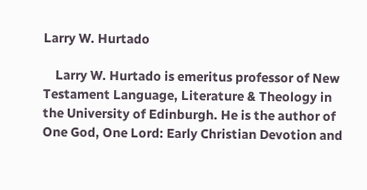Larry W. Hurtado

    Larry W. Hurtado is emeritus professor of New Testament Language, Literature & Theology in the University of Edinburgh. He is the author of One God, One Lord: Early Christian Devotion and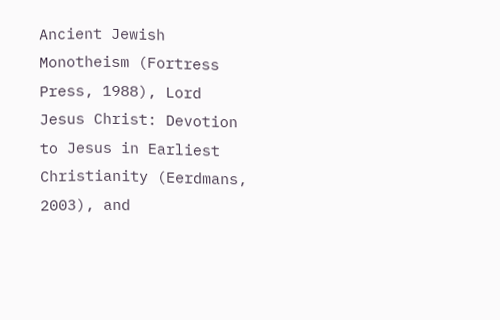Ancient Jewish Monotheism (Fortress Press, 1988), Lord Jesus Christ: Devotion to Jesus in Earliest Christianity (Eerdmans, 2003), and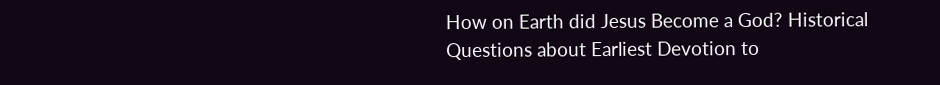How on Earth did Jesus Become a God? Historical Questions about Earliest Devotion to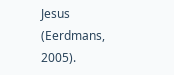Jesus (Eerdmans, 2005).